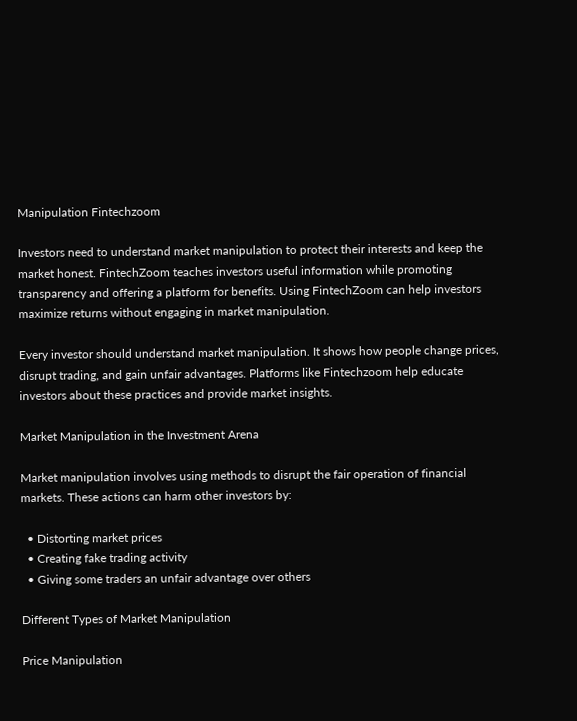Manipulation Fintechzoom

Investors need to understand market manipulation to protect their interests and keep the market honest. FintechZoom teaches investors useful information while promoting transparency and offering a platform for benefits. Using FintechZoom can help investors maximize returns without engaging in market manipulation.

Every investor should understand market manipulation. It shows how people change prices, disrupt trading, and gain unfair advantages. Platforms like Fintechzoom help educate investors about these practices and provide market insights.

Market Manipulation in the Investment Arena

Market manipulation involves using methods to disrupt the fair operation of financial markets. These actions can harm other investors by:

  • Distorting market prices
  • Creating fake trading activity
  • Giving some traders an unfair advantage over others

Different Types of Market Manipulation

Price Manipulation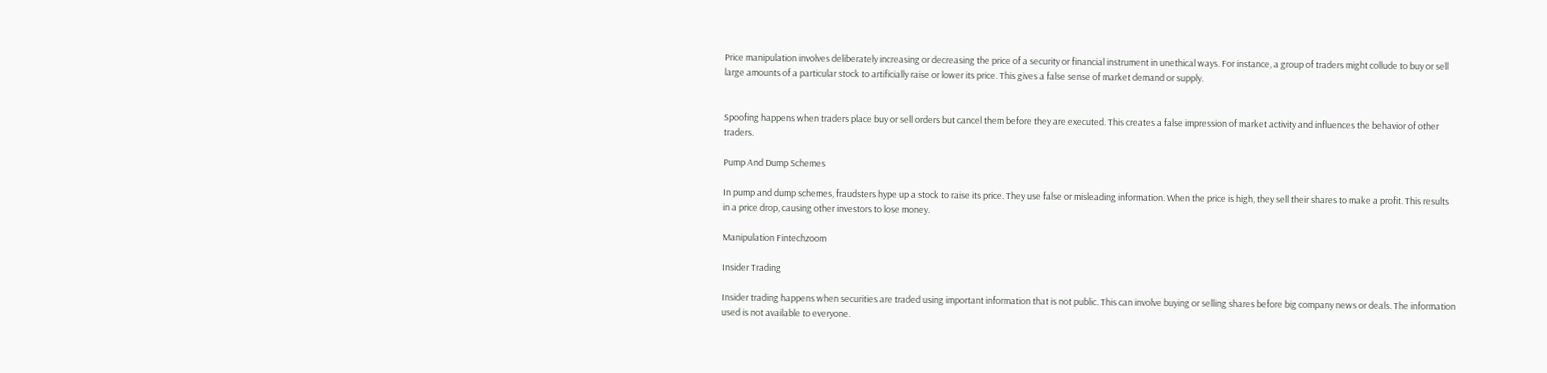Price manipulation involves deliberately increasing or decreasing the price of a security or financial instrument in unethical ways. For instance, a group of traders might collude to buy or sell large amounts of a particular stock to artificially raise or lower its price. This gives a false sense of market demand or supply.


Spoofing happens when traders place buy or sell orders but cancel them before they are executed. This creates a false impression of market activity and influences the behavior of other traders.

Pump And Dump Schemes

In pump and dump schemes, fraudsters hype up a stock to raise its price. They use false or misleading information. When the price is high, they sell their shares to make a profit. This results in a price drop, causing other investors to lose money.

Manipulation Fintechzoom

Insider Trading

Insider trading happens when securities are traded using important information that is not public. This can involve buying or selling shares before big company news or deals. The information used is not available to everyone.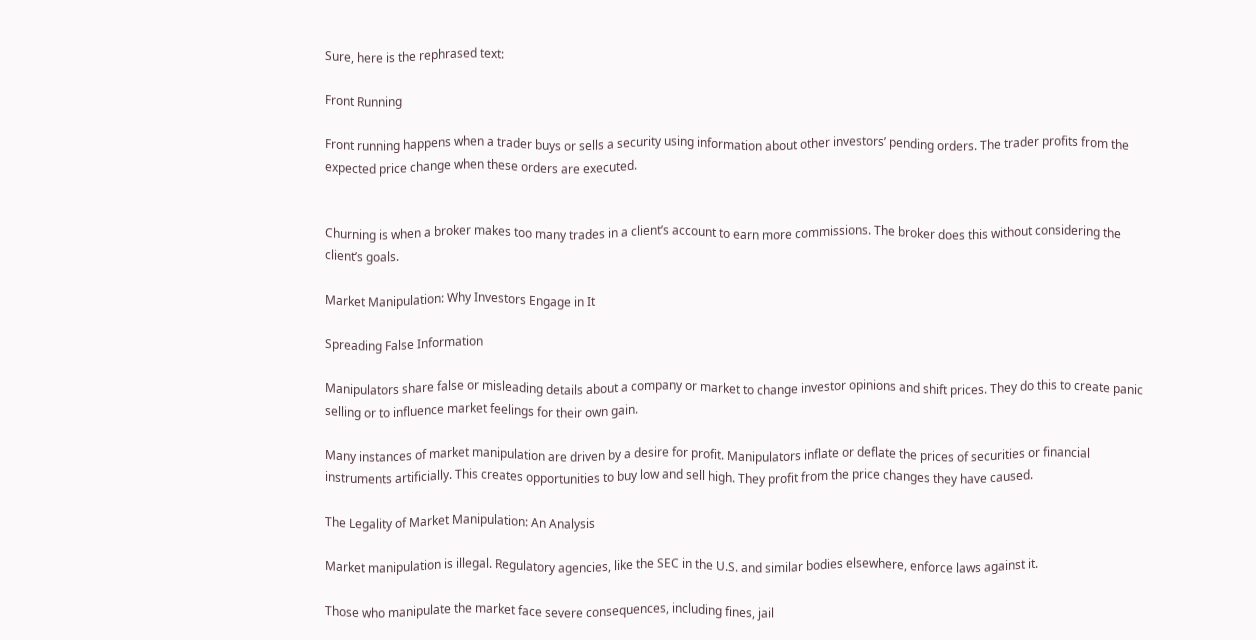Sure, here is the rephrased text:

Front Running

Front running happens when a trader buys or sells a security using information about other investors’ pending orders. The trader profits from the expected price change when these orders are executed.


Churning is when a broker makes too many trades in a client’s account to earn more commissions. The broker does this without considering the client’s goals.

Market Manipulation: Why Investors Engage in It

Spreading False Information

Manipulators share false or misleading details about a company or market to change investor opinions and shift prices. They do this to create panic selling or to influence market feelings for their own gain.

Many instances of market manipulation are driven by a desire for profit. Manipulators inflate or deflate the prices of securities or financial instruments artificially. This creates opportunities to buy low and sell high. They profit from the price changes they have caused.

The Legality of Market Manipulation: An Analysis

Market manipulation is illegal. Regulatory agencies, like the SEC in the U.S. and similar bodies elsewhere, enforce laws against it.

Those who manipulate the market face severe consequences, including fines, jail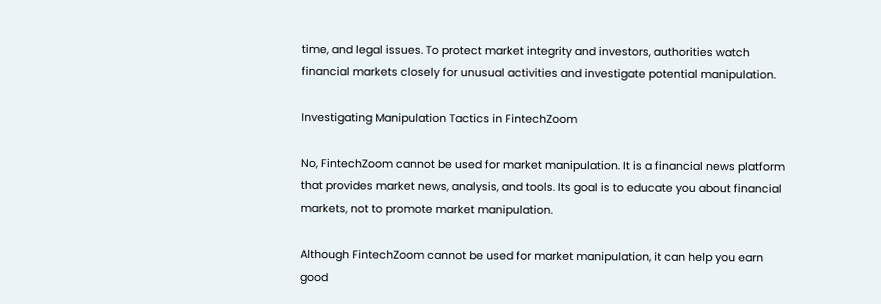time, and legal issues. To protect market integrity and investors, authorities watch financial markets closely for unusual activities and investigate potential manipulation.

Investigating Manipulation Tactics in FintechZoom

No, FintechZoom cannot be used for market manipulation. It is a financial news platform that provides market news, analysis, and tools. Its goal is to educate you about financial markets, not to promote market manipulation.

Although FintechZoom cannot be used for market manipulation, it can help you earn good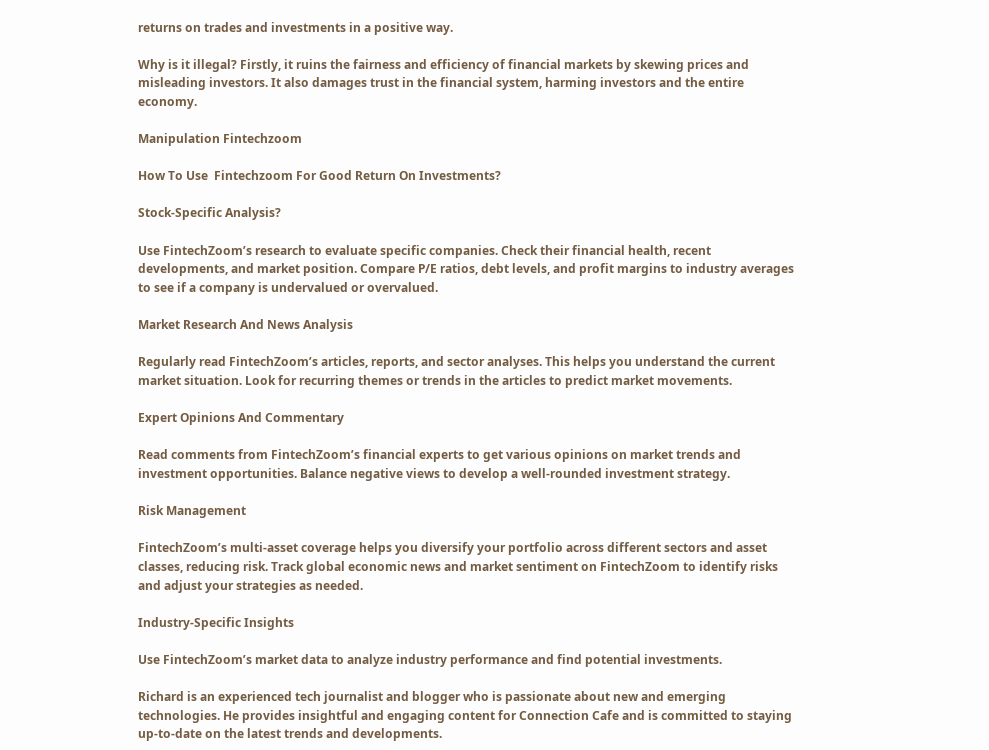returns on trades and investments in a positive way.

Why is it illegal? Firstly, it ruins the fairness and efficiency of financial markets by skewing prices and misleading investors. It also damages trust in the financial system, harming investors and the entire economy.

Manipulation Fintechzoom

How To Use  Fintechzoom For Good Return On Investments?

Stock-Specific Analysis?

Use FintechZoom’s research to evaluate specific companies. Check their financial health, recent developments, and market position. Compare P/E ratios, debt levels, and profit margins to industry averages to see if a company is undervalued or overvalued.

Market Research And News Analysis

Regularly read FintechZoom’s articles, reports, and sector analyses. This helps you understand the current market situation. Look for recurring themes or trends in the articles to predict market movements.

Expert Opinions And Commentary

Read comments from FintechZoom’s financial experts to get various opinions on market trends and investment opportunities. Balance negative views to develop a well-rounded investment strategy.

Risk Management

FintechZoom’s multi-asset coverage helps you diversify your portfolio across different sectors and asset classes, reducing risk. Track global economic news and market sentiment on FintechZoom to identify risks and adjust your strategies as needed.

Industry-Specific Insights

Use FintechZoom’s market data to analyze industry performance and find potential investments.

Richard is an experienced tech journalist and blogger who is passionate about new and emerging technologies. He provides insightful and engaging content for Connection Cafe and is committed to staying up-to-date on the latest trends and developments.